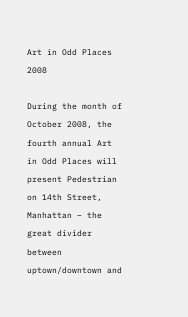Art in Odd Places 2008

During the month of October 2008, the fourth annual Art in Odd Places will present Pedestrian on 14th Street, Manhattan – the great divider between uptown/downtown and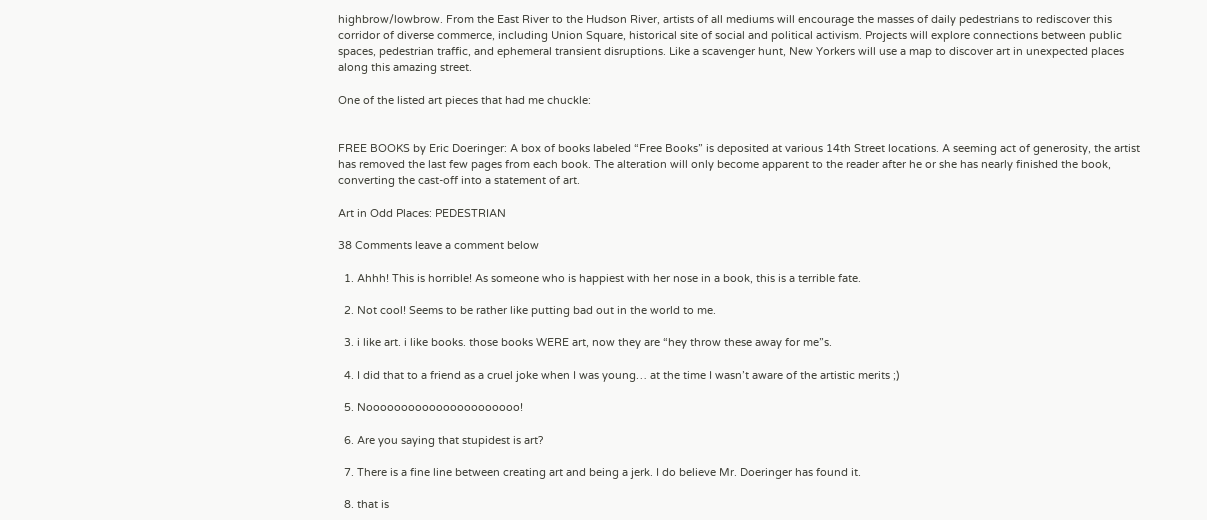highbrow/lowbrow. From the East River to the Hudson River, artists of all mediums will encourage the masses of daily pedestrians to rediscover this corridor of diverse commerce, including Union Square, historical site of social and political activism. Projects will explore connections between public spaces, pedestrian traffic, and ephemeral transient disruptions. Like a scavenger hunt, New Yorkers will use a map to discover art in unexpected places along this amazing street.

One of the listed art pieces that had me chuckle:


FREE BOOKS by Eric Doeringer: A box of books labeled “Free Books” is deposited at various 14th Street locations. A seeming act of generosity, the artist has removed the last few pages from each book. The alteration will only become apparent to the reader after he or she has nearly finished the book, converting the cast-off into a statement of art.

Art in Odd Places: PEDESTRIAN

38 Comments leave a comment below

  1. Ahhh! This is horrible! As someone who is happiest with her nose in a book, this is a terrible fate.

  2. Not cool! Seems to be rather like putting bad out in the world to me.

  3. i like art. i like books. those books WERE art, now they are “hey throw these away for me”s.

  4. I did that to a friend as a cruel joke when I was young… at the time I wasn’t aware of the artistic merits ;)

  5. Noooooooooooooooooooooo!

  6. Are you saying that stupidest is art?

  7. There is a fine line between creating art and being a jerk. I do believe Mr. Doeringer has found it.

  8. that is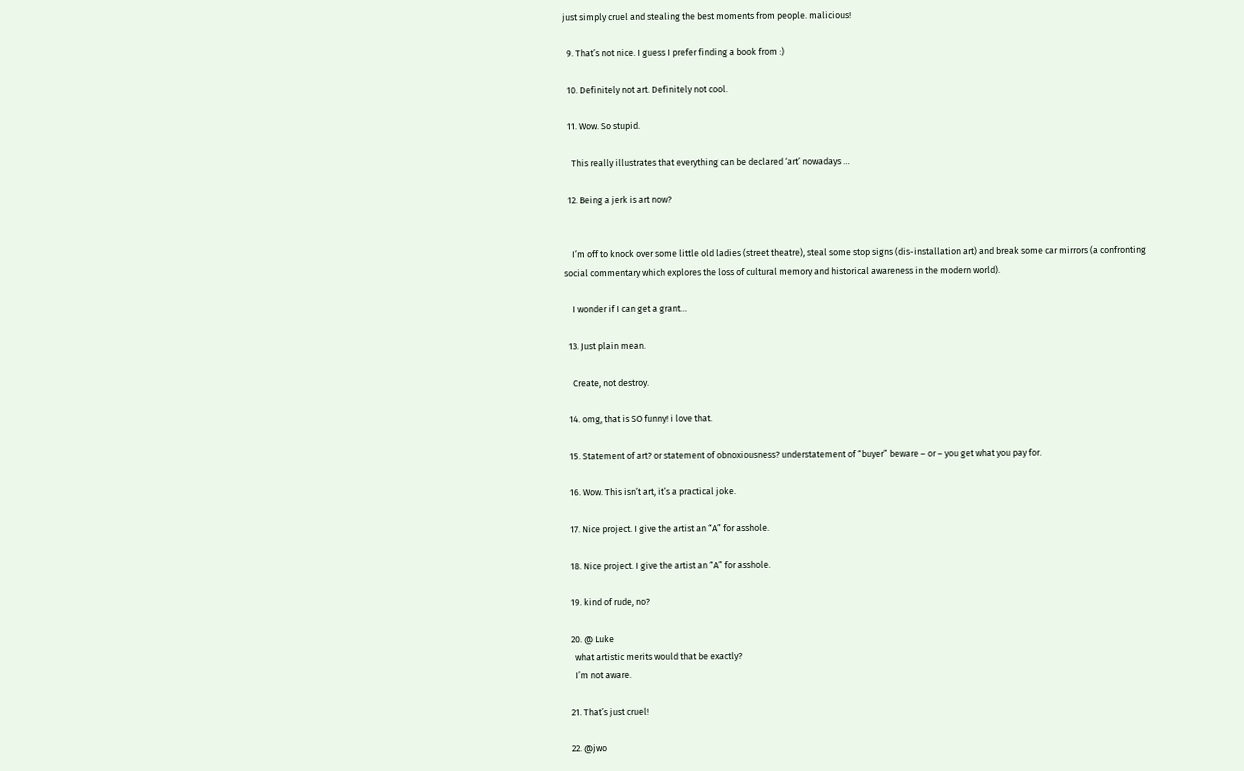just simply cruel and stealing the best moments from people. malicious!

  9. That’s not nice. I guess I prefer finding a book from :)

  10. Definitely not art. Definitely not cool.

  11. Wow. So stupid.

    This really illustrates that everything can be declared ‘art’ nowadays …

  12. Being a jerk is art now?


    I’m off to knock over some little old ladies (street theatre), steal some stop signs (dis-installation art) and break some car mirrors (a confronting social commentary which explores the loss of cultural memory and historical awareness in the modern world).

    I wonder if I can get a grant…

  13. Just plain mean.

    Create, not destroy.

  14. omg, that is SO funny! i love that.

  15. Statement of art? or statement of obnoxiousness? understatement of “buyer” beware – or – you get what you pay for.

  16. Wow. This isn’t art, it’s a practical joke.

  17. Nice project. I give the artist an “A” for asshole.

  18. Nice project. I give the artist an “A” for asshole.

  19. kind of rude, no?

  20. @ Luke
    what artistic merits would that be exactly?
    I’m not aware.

  21. That’s just cruel!

  22. @jwo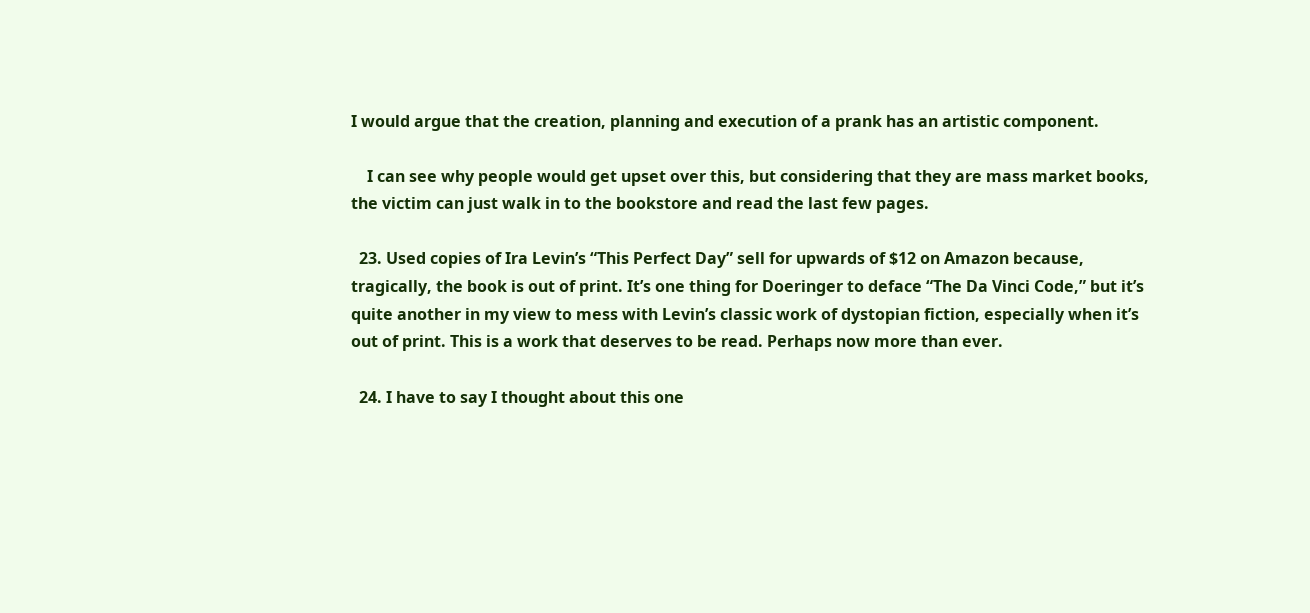I would argue that the creation, planning and execution of a prank has an artistic component.

    I can see why people would get upset over this, but considering that they are mass market books, the victim can just walk in to the bookstore and read the last few pages.

  23. Used copies of Ira Levin’s “This Perfect Day” sell for upwards of $12 on Amazon because, tragically, the book is out of print. It’s one thing for Doeringer to deface “The Da Vinci Code,” but it’s quite another in my view to mess with Levin’s classic work of dystopian fiction, especially when it’s out of print. This is a work that deserves to be read. Perhaps now more than ever.

  24. I have to say I thought about this one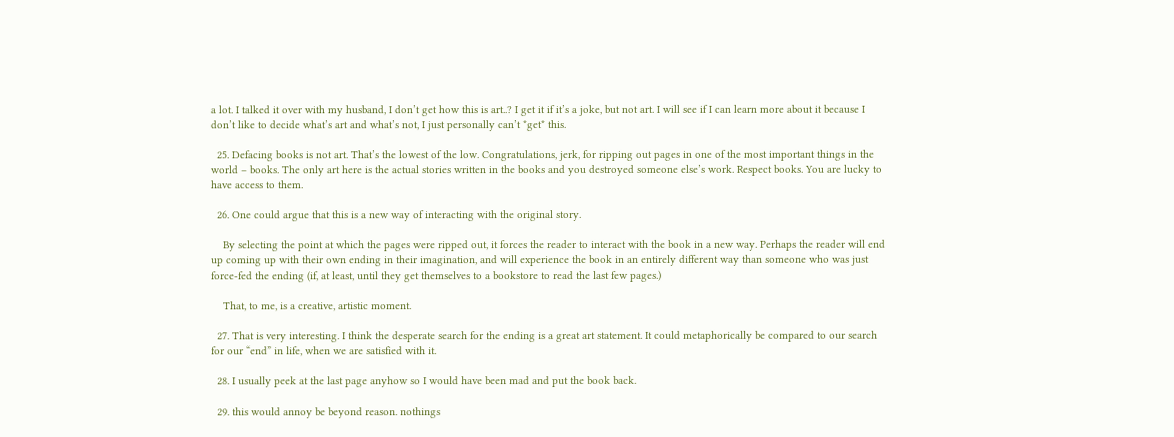a lot. I talked it over with my husband, I don’t get how this is art..? I get it if it’s a joke, but not art. I will see if I can learn more about it because I don’t like to decide what’s art and what’s not, I just personally can’t *get* this.

  25. Defacing books is not art. That’s the lowest of the low. Congratulations, jerk, for ripping out pages in one of the most important things in the world – books. The only art here is the actual stories written in the books and you destroyed someone else’s work. Respect books. You are lucky to have access to them.

  26. One could argue that this is a new way of interacting with the original story.

    By selecting the point at which the pages were ripped out, it forces the reader to interact with the book in a new way. Perhaps the reader will end up coming up with their own ending in their imagination, and will experience the book in an entirely different way than someone who was just force-fed the ending (if, at least, until they get themselves to a bookstore to read the last few pages.)

    That, to me, is a creative, artistic moment.

  27. That is very interesting. I think the desperate search for the ending is a great art statement. It could metaphorically be compared to our search for our “end” in life, when we are satisfied with it.

  28. I usually peek at the last page anyhow so I would have been mad and put the book back.

  29. this would annoy be beyond reason. nothings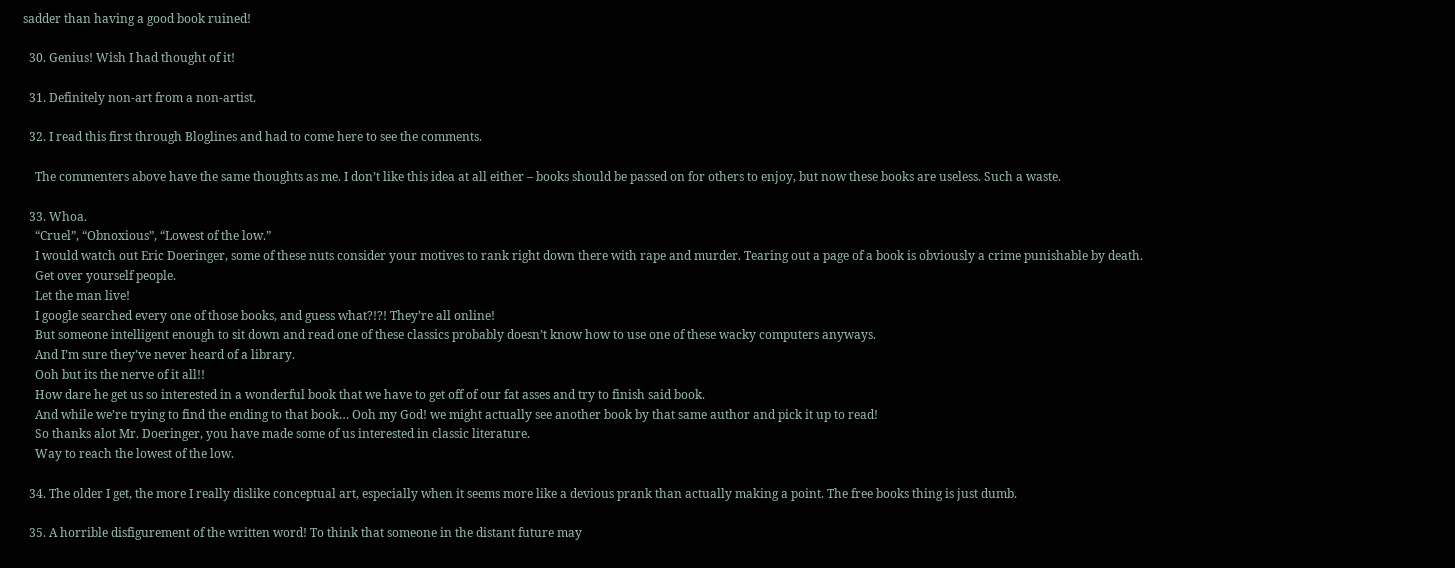sadder than having a good book ruined!

  30. Genius! Wish I had thought of it!

  31. Definitely non-art from a non-artist.

  32. I read this first through Bloglines and had to come here to see the comments.

    The commenters above have the same thoughts as me. I don’t like this idea at all either – books should be passed on for others to enjoy, but now these books are useless. Such a waste.

  33. Whoa.
    “Cruel”, “Obnoxious”, “Lowest of the low.”
    I would watch out Eric Doeringer, some of these nuts consider your motives to rank right down there with rape and murder. Tearing out a page of a book is obviously a crime punishable by death.
    Get over yourself people.
    Let the man live!
    I google searched every one of those books, and guess what?!?! They’re all online!
    But someone intelligent enough to sit down and read one of these classics probably doesn’t know how to use one of these wacky computers anyways.
    And I’m sure they’ve never heard of a library.
    Ooh but its the nerve of it all!!
    How dare he get us so interested in a wonderful book that we have to get off of our fat asses and try to finish said book.
    And while we’re trying to find the ending to that book… Ooh my God! we might actually see another book by that same author and pick it up to read!
    So thanks alot Mr. Doeringer, you have made some of us interested in classic literature.
    Way to reach the lowest of the low.

  34. The older I get, the more I really dislike conceptual art, especially when it seems more like a devious prank than actually making a point. The free books thing is just dumb.

  35. A horrible disfigurement of the written word! To think that someone in the distant future may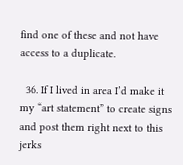find one of these and not have access to a duplicate.

  36. If I lived in area I’d make it my “art statement” to create signs and post them right next to this jerks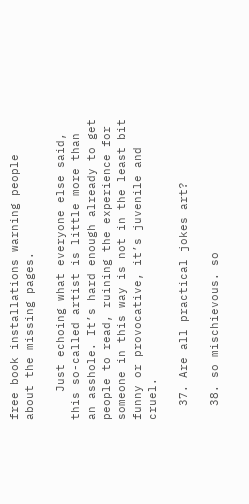free book installations warning people about the missing pages.

    Just echoing what everyone else said, this so-called artist is little more than an asshole. It’s hard enough already to get people to read, ruining the experience for someone in this way is not in the least bit funny or provocative, it’s juvenile and cruel.

  37. Are all practical jokes art?

  38. so mischievous. so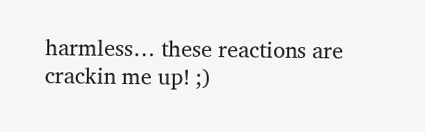harmless… these reactions are crackin me up! ;)